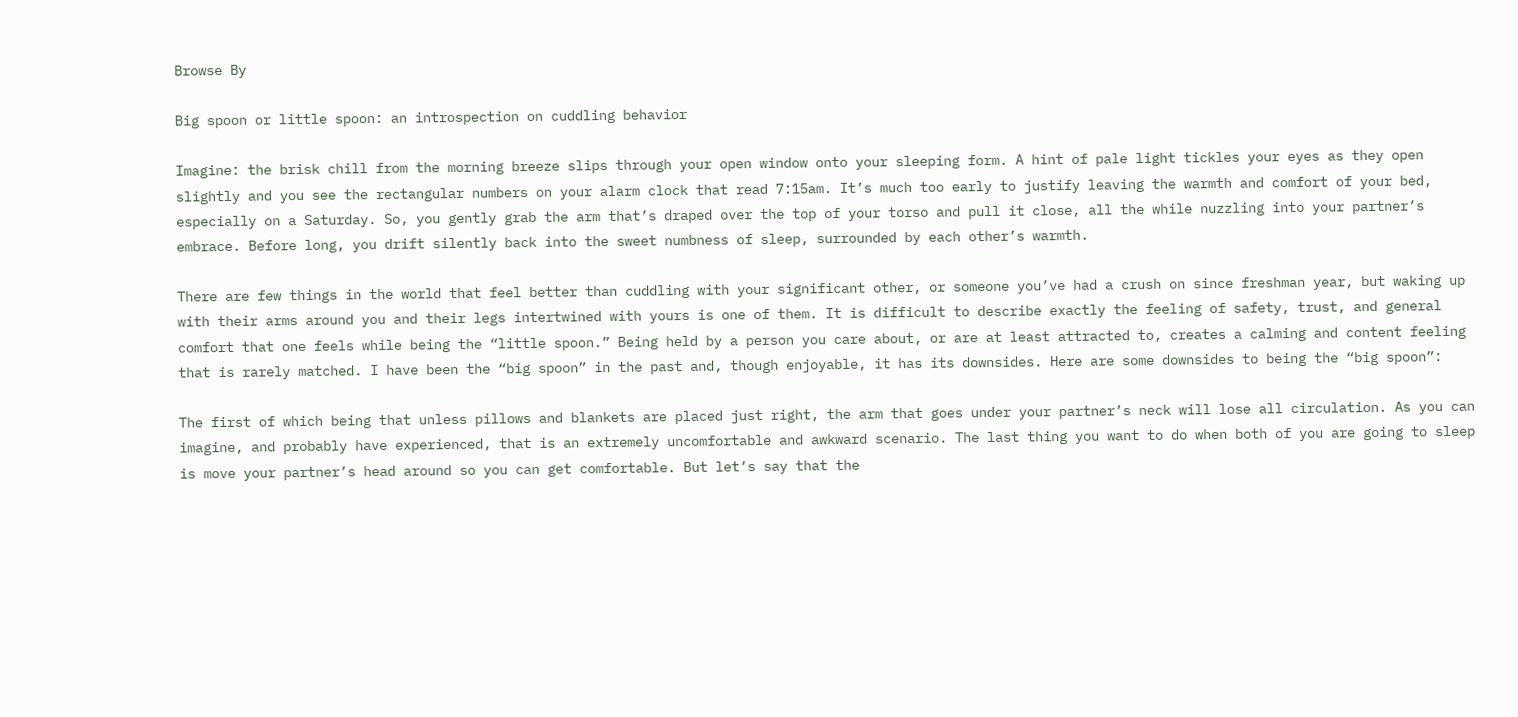Browse By

Big spoon or little spoon: an introspection on cuddling behavior

Imagine: the brisk chill from the morning breeze slips through your open window onto your sleeping form. A hint of pale light tickles your eyes as they open slightly and you see the rectangular numbers on your alarm clock that read 7:15am. It’s much too early to justify leaving the warmth and comfort of your bed, especially on a Saturday. So, you gently grab the arm that’s draped over the top of your torso and pull it close, all the while nuzzling into your partner’s embrace. Before long, you drift silently back into the sweet numbness of sleep, surrounded by each other’s warmth.

There are few things in the world that feel better than cuddling with your significant other, or someone you’ve had a crush on since freshman year, but waking up with their arms around you and their legs intertwined with yours is one of them. It is difficult to describe exactly the feeling of safety, trust, and general comfort that one feels while being the “little spoon.” Being held by a person you care about, or are at least attracted to, creates a calming and content feeling that is rarely matched. I have been the “big spoon” in the past and, though enjoyable, it has its downsides. Here are some downsides to being the “big spoon”:

The first of which being that unless pillows and blankets are placed just right, the arm that goes under your partner’s neck will lose all circulation. As you can imagine, and probably have experienced, that is an extremely uncomfortable and awkward scenario. The last thing you want to do when both of you are going to sleep is move your partner’s head around so you can get comfortable. But let’s say that the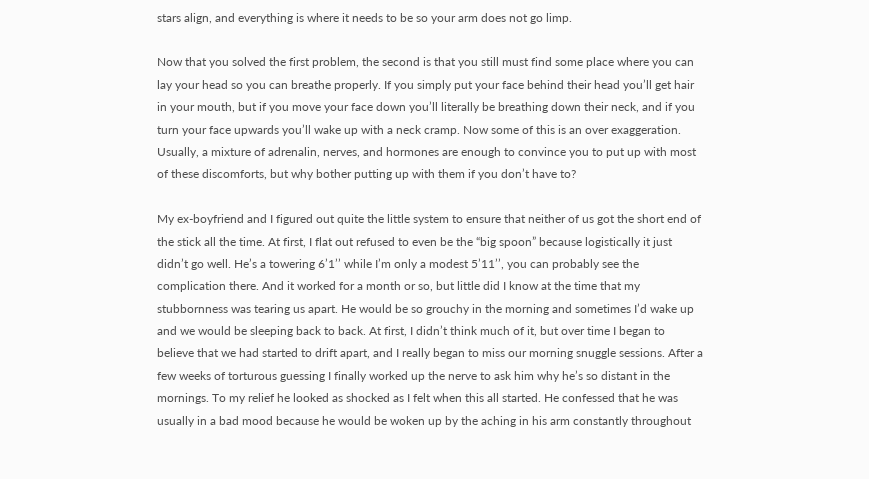stars align, and everything is where it needs to be so your arm does not go limp.

Now that you solved the first problem, the second is that you still must find some place where you can lay your head so you can breathe properly. If you simply put your face behind their head you’ll get hair in your mouth, but if you move your face down you’ll literally be breathing down their neck, and if you turn your face upwards you’ll wake up with a neck cramp. Now some of this is an over exaggeration. Usually, a mixture of adrenalin, nerves, and hormones are enough to convince you to put up with most of these discomforts, but why bother putting up with them if you don’t have to?

My ex-boyfriend and I figured out quite the little system to ensure that neither of us got the short end of the stick all the time. At first, I flat out refused to even be the “big spoon” because logistically it just didn’t go well. He’s a towering 6’1’’ while I’m only a modest 5’11’’, you can probably see the complication there. And it worked for a month or so, but little did I know at the time that my stubbornness was tearing us apart. He would be so grouchy in the morning and sometimes I’d wake up and we would be sleeping back to back. At first, I didn’t think much of it, but over time I began to believe that we had started to drift apart, and I really began to miss our morning snuggle sessions. After a few weeks of torturous guessing I finally worked up the nerve to ask him why he’s so distant in the mornings. To my relief he looked as shocked as I felt when this all started. He confessed that he was usually in a bad mood because he would be woken up by the aching in his arm constantly throughout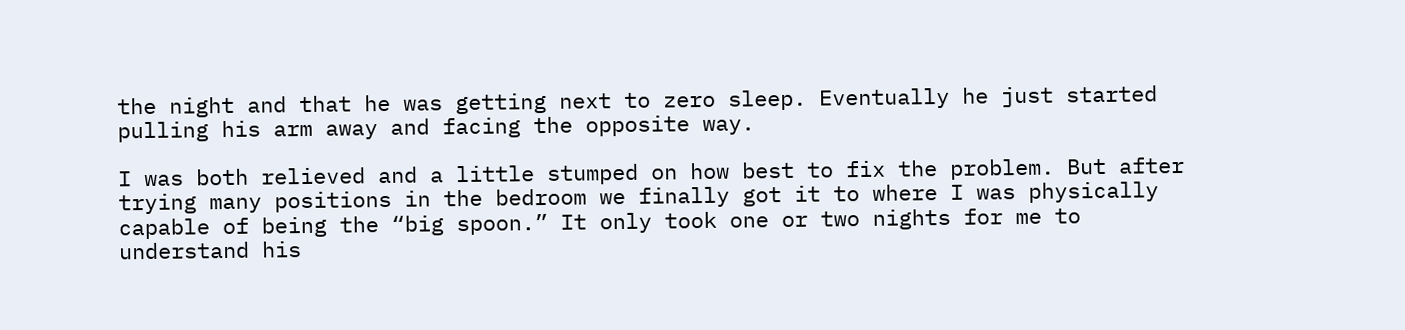the night and that he was getting next to zero sleep. Eventually he just started pulling his arm away and facing the opposite way.

I was both relieved and a little stumped on how best to fix the problem. But after trying many positions in the bedroom we finally got it to where I was physically capable of being the “big spoon.” It only took one or two nights for me to understand his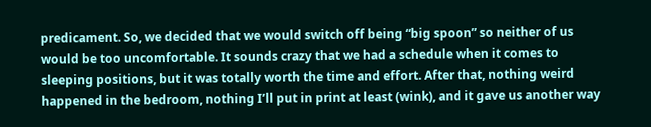predicament. So, we decided that we would switch off being “big spoon” so neither of us would be too uncomfortable. It sounds crazy that we had a schedule when it comes to sleeping positions, but it was totally worth the time and effort. After that, nothing weird happened in the bedroom, nothing I’ll put in print at least (wink), and it gave us another way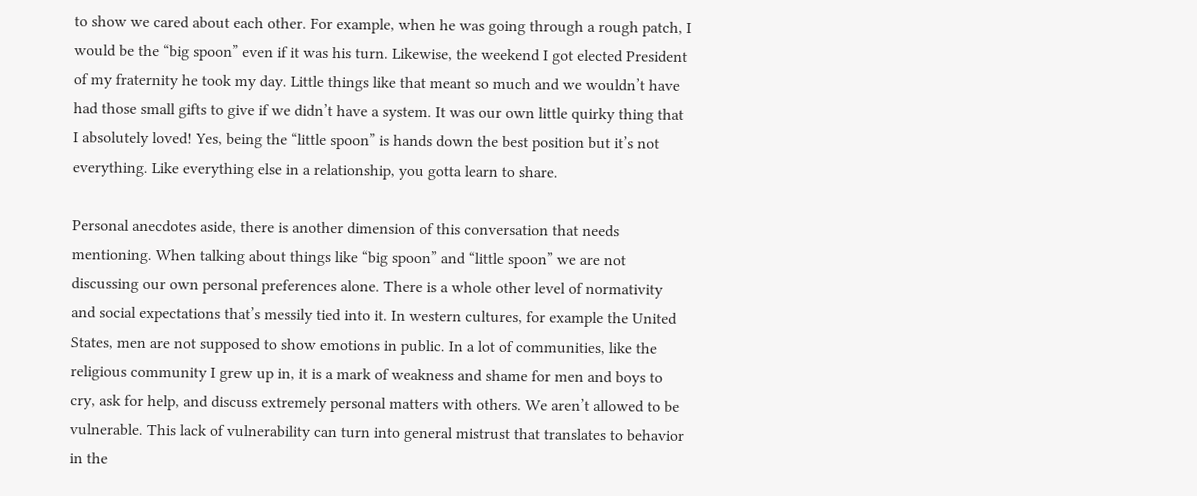to show we cared about each other. For example, when he was going through a rough patch, I would be the “big spoon” even if it was his turn. Likewise, the weekend I got elected President of my fraternity he took my day. Little things like that meant so much and we wouldn’t have had those small gifts to give if we didn’t have a system. It was our own little quirky thing that I absolutely loved! Yes, being the “little spoon” is hands down the best position but it’s not everything. Like everything else in a relationship, you gotta learn to share.

Personal anecdotes aside, there is another dimension of this conversation that needs mentioning. When talking about things like “big spoon” and “little spoon” we are not discussing our own personal preferences alone. There is a whole other level of normativity and social expectations that’s messily tied into it. In western cultures, for example the United States, men are not supposed to show emotions in public. In a lot of communities, like the religious community I grew up in, it is a mark of weakness and shame for men and boys to cry, ask for help, and discuss extremely personal matters with others. We aren’t allowed to be vulnerable. This lack of vulnerability can turn into general mistrust that translates to behavior in the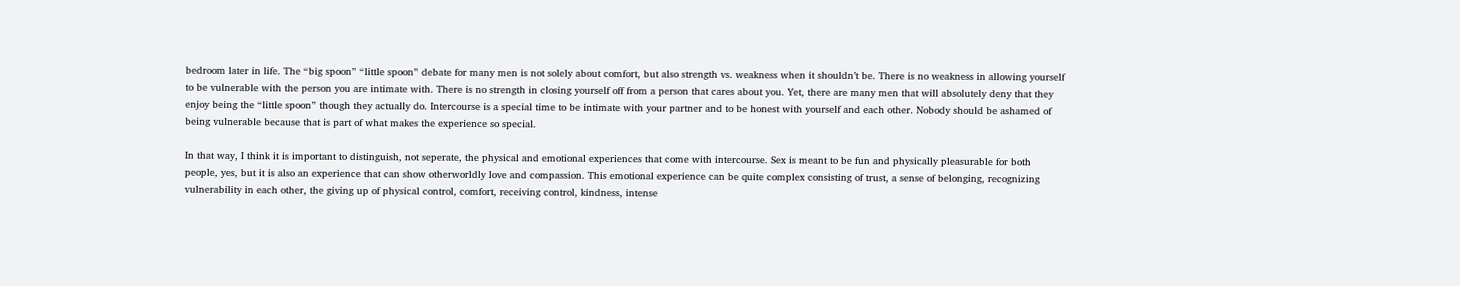bedroom later in life. The “big spoon” “little spoon” debate for many men is not solely about comfort, but also strength vs. weakness when it shouldn’t be. There is no weakness in allowing yourself to be vulnerable with the person you are intimate with. There is no strength in closing yourself off from a person that cares about you. Yet, there are many men that will absolutely deny that they enjoy being the “little spoon” though they actually do. Intercourse is a special time to be intimate with your partner and to be honest with yourself and each other. Nobody should be ashamed of being vulnerable because that is part of what makes the experience so special.

In that way, I think it is important to distinguish, not seperate, the physical and emotional experiences that come with intercourse. Sex is meant to be fun and physically pleasurable for both people, yes, but it is also an experience that can show otherworldly love and compassion. This emotional experience can be quite complex consisting of trust, a sense of belonging, recognizing vulnerability in each other, the giving up of physical control, comfort, receiving control, kindness, intense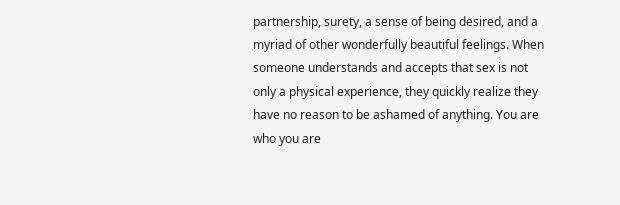partnership, surety, a sense of being desired, and a myriad of other wonderfully beautiful feelings. When someone understands and accepts that sex is not only a physical experience, they quickly realize they have no reason to be ashamed of anything. You are who you are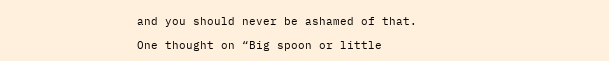and you should never be ashamed of that.

One thought on “Big spoon or little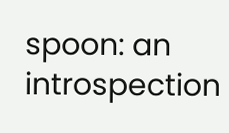spoon: an introspection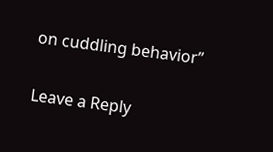on cuddling behavior”

Leave a Reply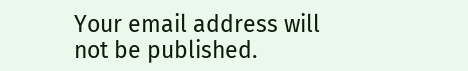Your email address will not be published.